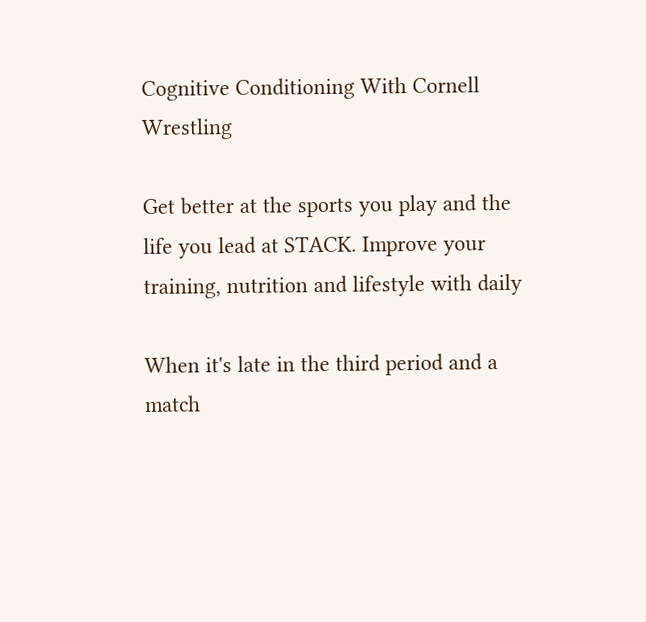Cognitive Conditioning With Cornell Wrestling

Get better at the sports you play and the life you lead at STACK. Improve your training, nutrition and lifestyle with daily

When it's late in the third period and a match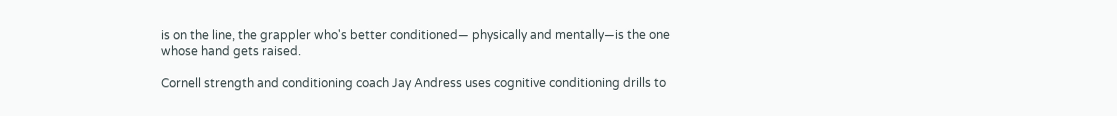is on the line, the grappler who's better conditioned— physically and mentally—is the one whose hand gets raised.

Cornell strength and conditioning coach Jay Andress uses cognitive conditioning drills to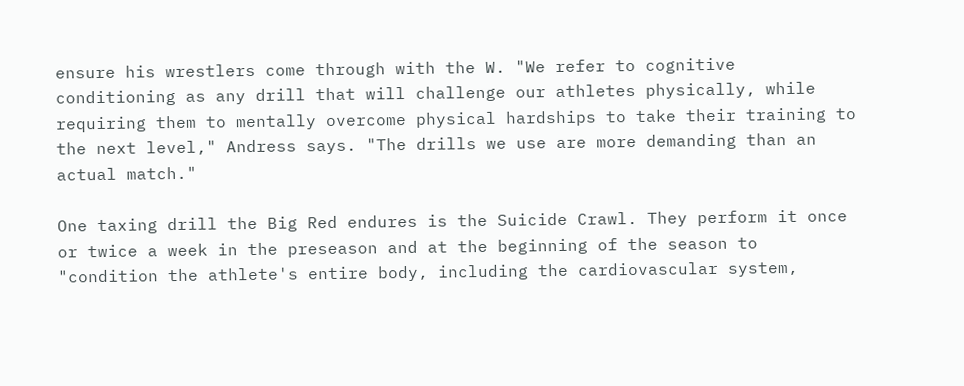ensure his wrestlers come through with the W. "We refer to cognitive conditioning as any drill that will challenge our athletes physically, while requiring them to mentally overcome physical hardships to take their training to the next level," Andress says. "The drills we use are more demanding than an actual match."

One taxing drill the Big Red endures is the Suicide Crawl. They perform it once or twice a week in the preseason and at the beginning of the season to "condition the athlete's entire body, including the cardiovascular system,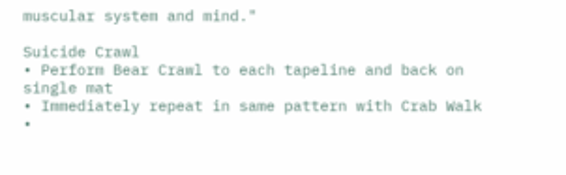muscular system and mind."

Suicide Crawl
• Perform Bear Crawl to each tapeline and back on single mat
• Immediately repeat in same pattern with Crab Walk
•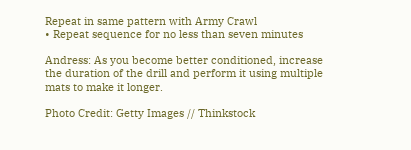Repeat in same pattern with Army Crawl
• Repeat sequence for no less than seven minutes

Andress: As you become better conditioned, increase the duration of the drill and perform it using multiple mats to make it longer.

Photo Credit: Getty Images // Thinkstock